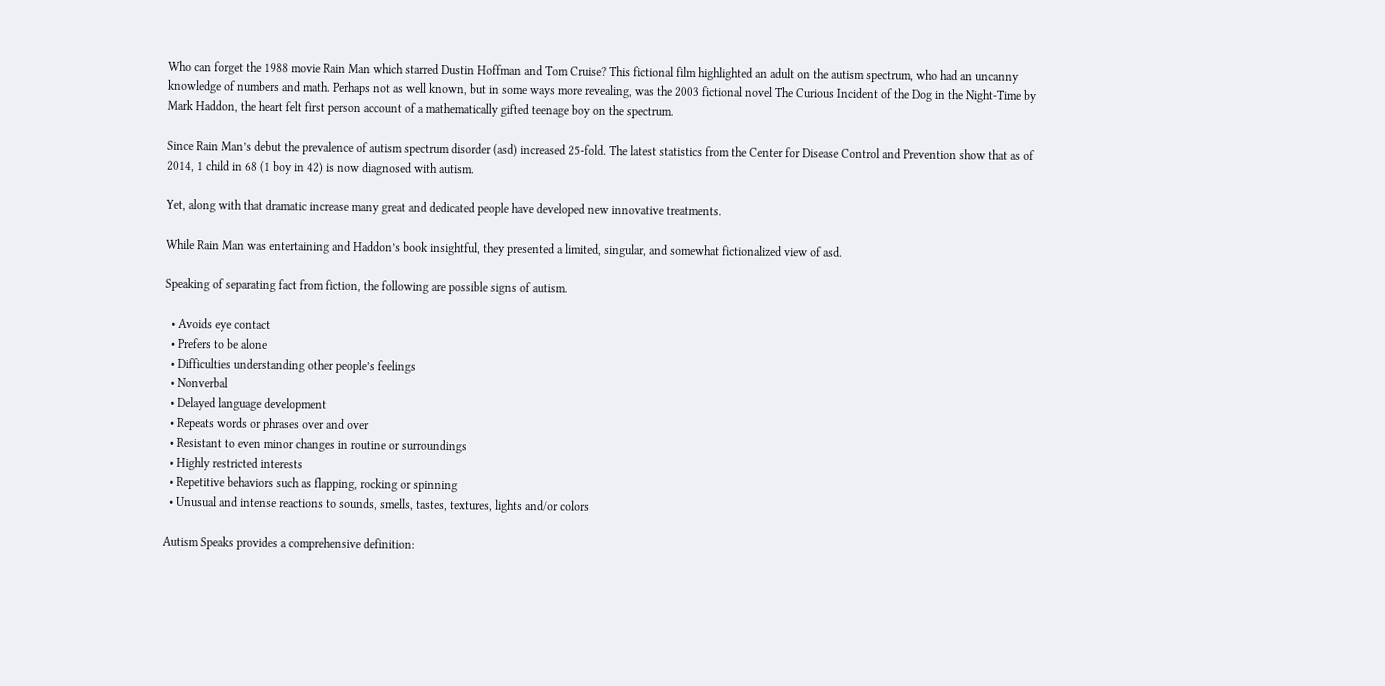Who can forget the 1988 movie Rain Man which starred Dustin Hoffman and Tom Cruise? This fictional film highlighted an adult on the autism spectrum, who had an uncanny knowledge of numbers and math. Perhaps not as well known, but in some ways more revealing, was the 2003 fictional novel The Curious Incident of the Dog in the Night-Time by Mark Haddon, the heart felt first person account of a mathematically gifted teenage boy on the spectrum.

Since Rain Man’s debut the prevalence of autism spectrum disorder (asd) increased 25-fold. The latest statistics from the Center for Disease Control and Prevention show that as of 2014, 1 child in 68 (1 boy in 42) is now diagnosed with autism.

Yet, along with that dramatic increase many great and dedicated people have developed new innovative treatments.

While Rain Man was entertaining and Haddon’s book insightful, they presented a limited, singular, and somewhat fictionalized view of asd.

Speaking of separating fact from fiction, the following are possible signs of autism.

  • Avoids eye contact
  • Prefers to be alone
  • Difficulties understanding other people’s feelings
  • Nonverbal
  • Delayed language development
  • Repeats words or phrases over and over
  • Resistant to even minor changes in routine or surroundings
  • Highly restricted interests
  • Repetitive behaviors such as flapping, rocking or spinning
  • Unusual and intense reactions to sounds, smells, tastes, textures, lights and/or colors

Autism Speaks provides a comprehensive definition: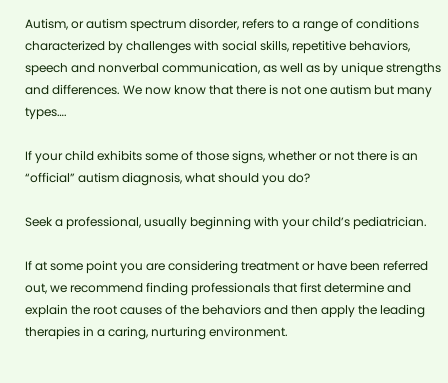Autism, or autism spectrum disorder, refers to a range of conditions characterized by challenges with social skills, repetitive behaviors, speech and nonverbal communication, as well as by unique strengths and differences. We now know that there is not one autism but many types….

If your child exhibits some of those signs, whether or not there is an “official” autism diagnosis, what should you do?

Seek a professional, usually beginning with your child’s pediatrician.

If at some point you are considering treatment or have been referred out, we recommend finding professionals that first determine and explain the root causes of the behaviors and then apply the leading therapies in a caring, nurturing environment.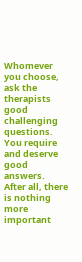Whomever you choose, ask the therapists good challenging questions. You require and deserve good answers. After all, there is nothing more important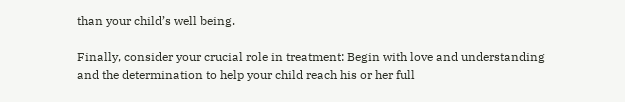than your child’s well being.

Finally, consider your crucial role in treatment: Begin with love and understanding and the determination to help your child reach his or her full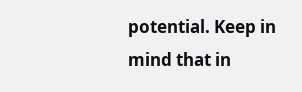potential. Keep in mind that in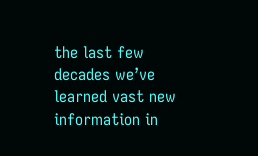the last few decades we’ve learned vast new information in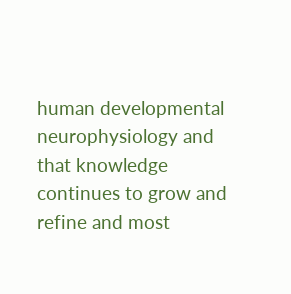human developmental neurophysiology and that knowledge continues to grow and refine and most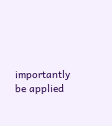importantly be applied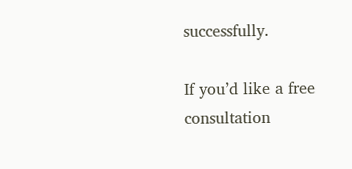successfully.

If you’d like a free consultation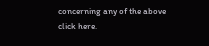concerning any of the above click here.